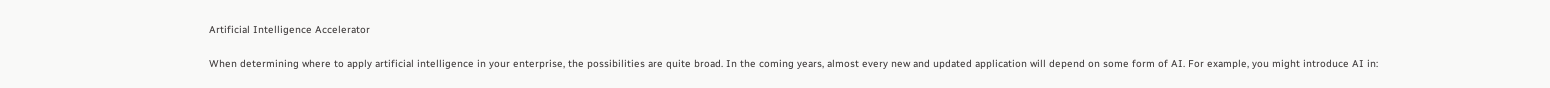Artificial Intelligence Accelerator

When determining where to apply artificial intelligence in your enterprise, the possibilities are quite broad. In the coming years, almost every new and updated application will depend on some form of AI. For example, you might introduce AI in: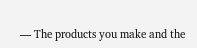— The products you make and the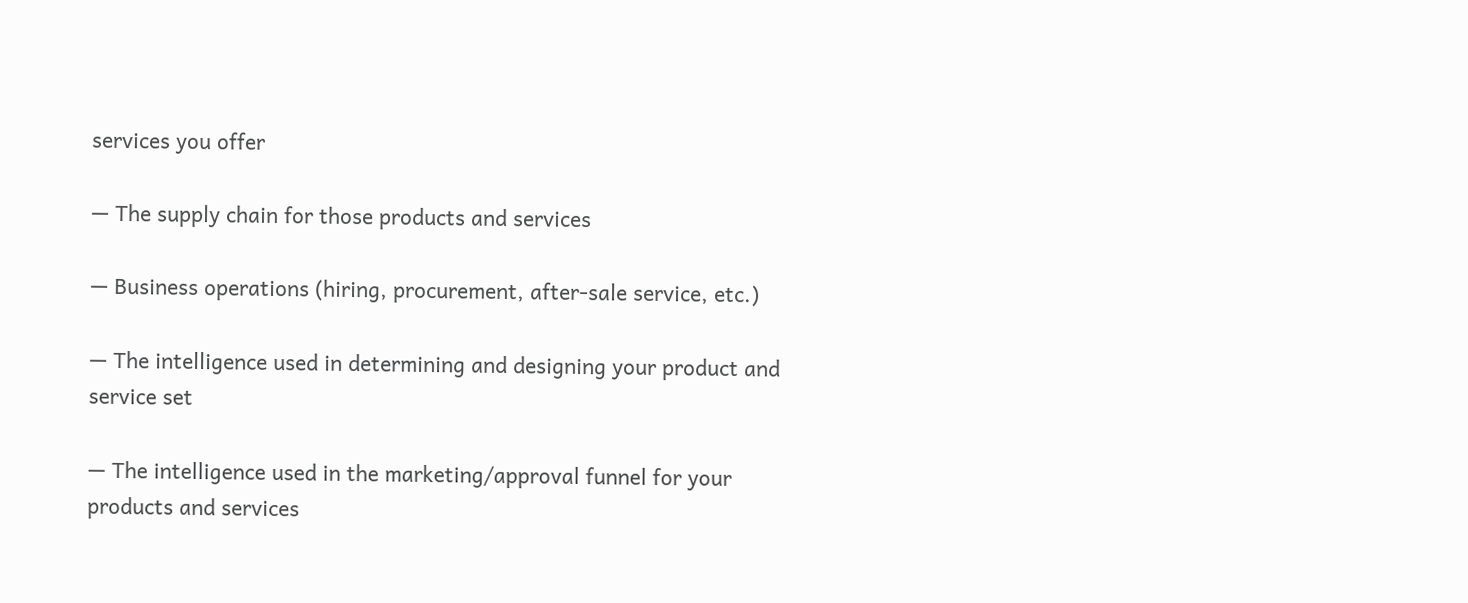services you offer

— The supply chain for those products and services

— Business operations (hiring, procurement, after-sale service, etc.)

— The intelligence used in determining and designing your product and service set

— The intelligence used in the marketing/approval funnel for your products and services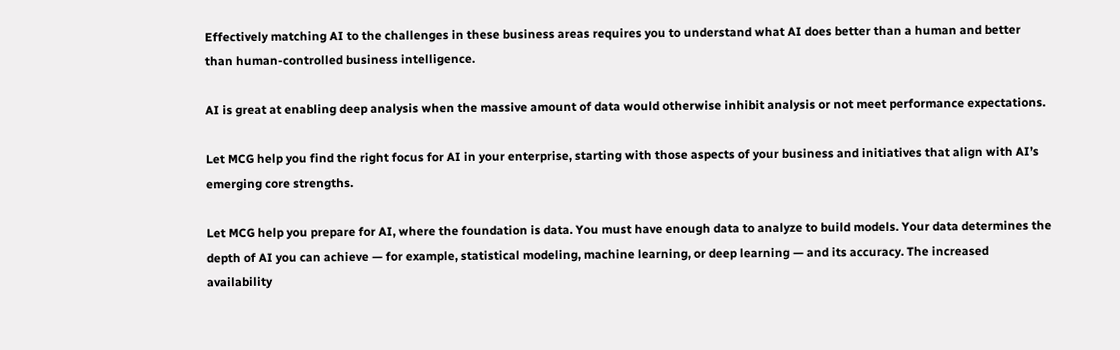Effectively matching AI to the challenges in these business areas requires you to understand what AI does better than a human and better than human-controlled business intelligence.

AI is great at enabling deep analysis when the massive amount of data would otherwise inhibit analysis or not meet performance expectations.

Let MCG help you find the right focus for AI in your enterprise, starting with those aspects of your business and initiatives that align with AI’s emerging core strengths.

Let MCG help you prepare for AI, where the foundation is data. You must have enough data to analyze to build models. Your data determines the depth of AI you can achieve — for example, statistical modeling, machine learning, or deep learning — and its accuracy. The increased availability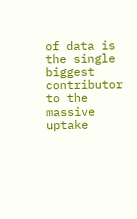of data is the single biggest contributor to the massive uptake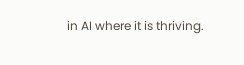in AI where it is thriving.